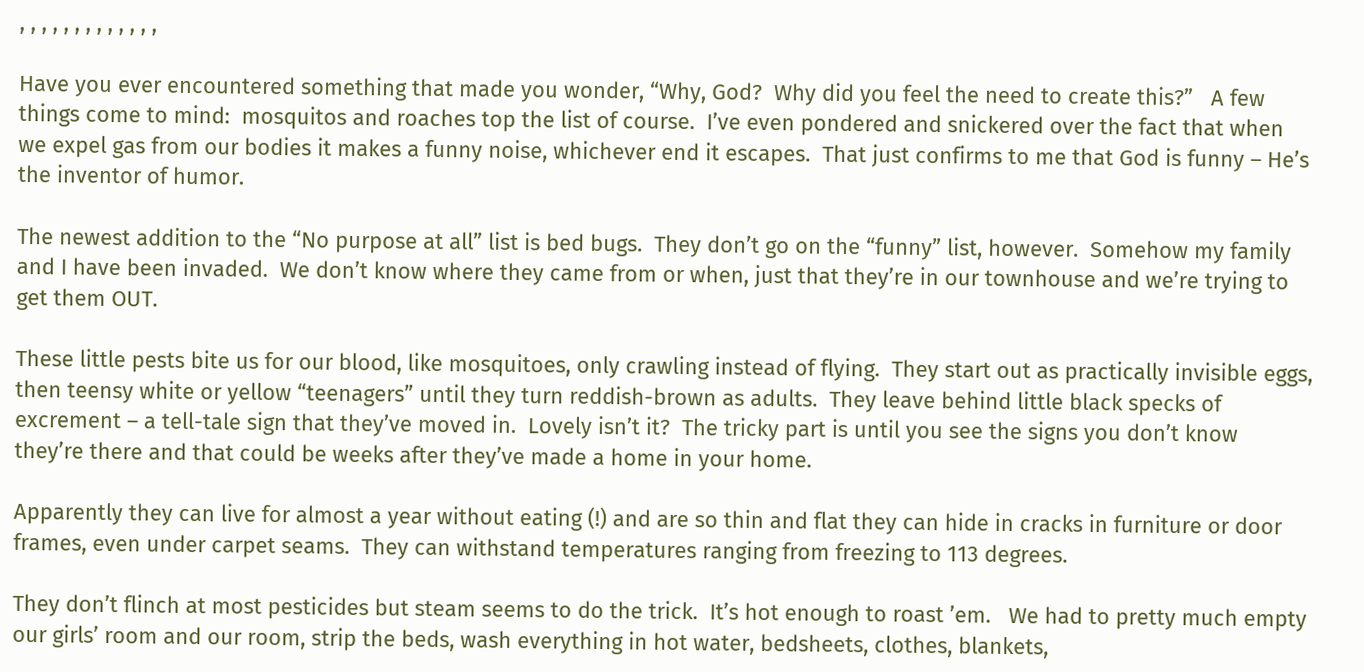, , , , , , , , , , , , ,

Have you ever encountered something that made you wonder, “Why, God?  Why did you feel the need to create this?”   A few things come to mind:  mosquitos and roaches top the list of course.  I’ve even pondered and snickered over the fact that when we expel gas from our bodies it makes a funny noise, whichever end it escapes.  That just confirms to me that God is funny – He’s the inventor of humor.

The newest addition to the “No purpose at all” list is bed bugs.  They don’t go on the “funny” list, however.  Somehow my family and I have been invaded.  We don’t know where they came from or when, just that they’re in our townhouse and we’re trying to get them OUT.

These little pests bite us for our blood, like mosquitoes, only crawling instead of flying.  They start out as practically invisible eggs, then teensy white or yellow “teenagers” until they turn reddish-brown as adults.  They leave behind little black specks of excrement – a tell-tale sign that they’ve moved in.  Lovely isn’t it?  The tricky part is until you see the signs you don’t know they’re there and that could be weeks after they’ve made a home in your home.

Apparently they can live for almost a year without eating (!) and are so thin and flat they can hide in cracks in furniture or door frames, even under carpet seams.  They can withstand temperatures ranging from freezing to 113 degrees.

They don’t flinch at most pesticides but steam seems to do the trick.  It’s hot enough to roast ’em.   We had to pretty much empty our girls’ room and our room, strip the beds, wash everything in hot water, bedsheets, clothes, blankets,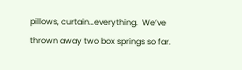pillows, curtain…everything.  We’ve thrown away two box springs so far.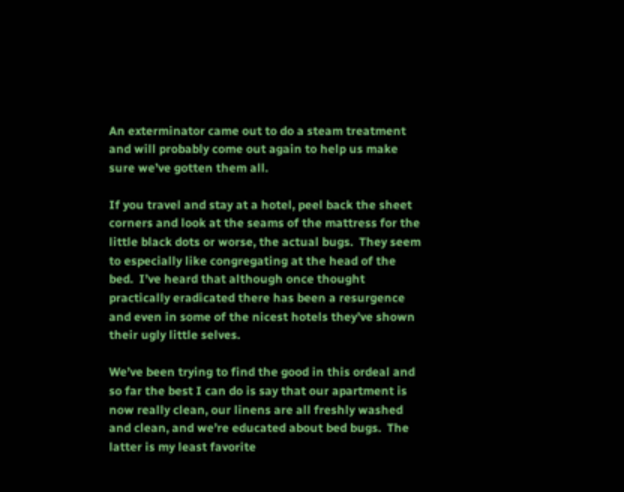An exterminator came out to do a steam treatment and will probably come out again to help us make sure we’ve gotten them all.

If you travel and stay at a hotel, peel back the sheet corners and look at the seams of the mattress for the little black dots or worse, the actual bugs.  They seem to especially like congregating at the head of the bed.  I’ve heard that although once thought practically eradicated there has been a resurgence and even in some of the nicest hotels they’ve shown their ugly little selves.

We’ve been trying to find the good in this ordeal and so far the best I can do is say that our apartment is now really clean, our linens are all freshly washed and clean, and we’re educated about bed bugs.  The latter is my least favorite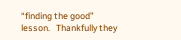“finding the good” lesson.   Thankfully they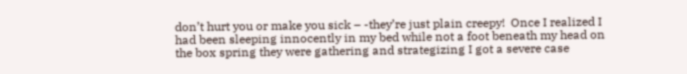don’t hurt you or make you sick – -they’re just plain creepy!  Once I realized I had been sleeping innocently in my bed while not a foot beneath my head on the box spring they were gathering and strategizing I got a severe case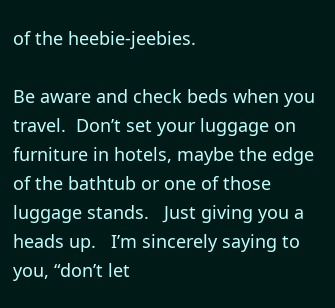of the heebie-jeebies.

Be aware and check beds when you travel.  Don’t set your luggage on furniture in hotels, maybe the edge of the bathtub or one of those luggage stands.   Just giving you a heads up.   I’m sincerely saying to you, “don’t let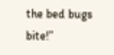the bed bugs bite!”